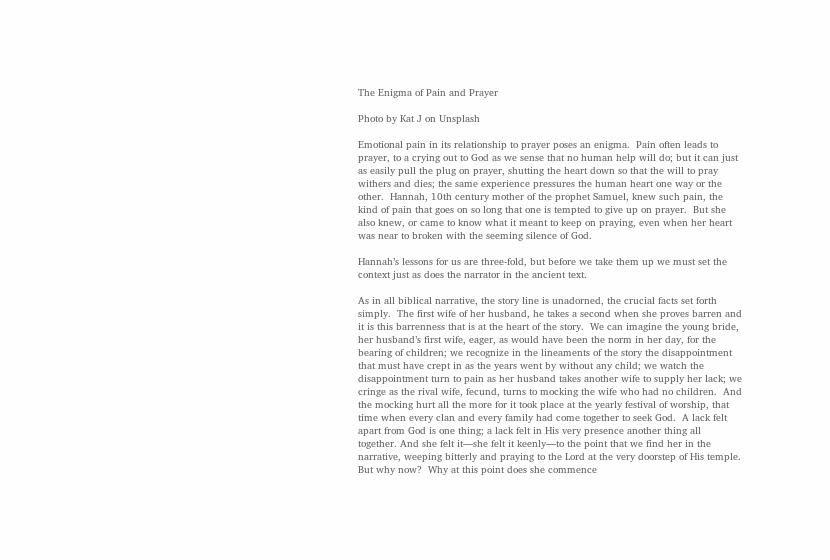The Enigma of Pain and Prayer

Photo by Kat J on Unsplash

Emotional pain in its relationship to prayer poses an enigma.  Pain often leads to prayer, to a crying out to God as we sense that no human help will do; but it can just as easily pull the plug on prayer, shutting the heart down so that the will to pray withers and dies; the same experience pressures the human heart one way or the other.  Hannah, 10th century mother of the prophet Samuel, knew such pain, the kind of pain that goes on so long that one is tempted to give up on prayer.  But she also knew, or came to know what it meant to keep on praying, even when her heart was near to broken with the seeming silence of God.

Hannah’s lessons for us are three-fold, but before we take them up we must set the context just as does the narrator in the ancient text.

As in all biblical narrative, the story line is unadorned, the crucial facts set forth simply.  The first wife of her husband, he takes a second when she proves barren and it is this barrenness that is at the heart of the story.  We can imagine the young bride, her husband’s first wife, eager, as would have been the norm in her day, for the bearing of children; we recognize in the lineaments of the story the disappointment that must have crept in as the years went by without any child; we watch the disappointment turn to pain as her husband takes another wife to supply her lack; we cringe as the rival wife, fecund, turns to mocking the wife who had no children.  And the mocking hurt all the more for it took place at the yearly festival of worship, that time when every clan and every family had come together to seek God.  A lack felt apart from God is one thing; a lack felt in His very presence another thing all together. And she felt it—she felt it keenly—to the point that we find her in the narrative, weeping bitterly and praying to the Lord at the very doorstep of His temple.  But why now?  Why at this point does she commence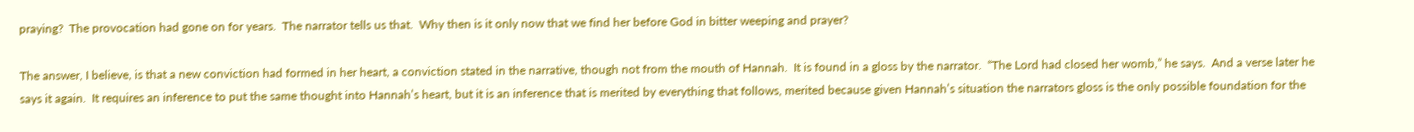praying?  The provocation had gone on for years.  The narrator tells us that.  Why then is it only now that we find her before God in bitter weeping and prayer?

The answer, I believe, is that a new conviction had formed in her heart, a conviction stated in the narrative, though not from the mouth of Hannah.  It is found in a gloss by the narrator.  “The Lord had closed her womb,” he says.  And a verse later he says it again.  It requires an inference to put the same thought into Hannah’s heart, but it is an inference that is merited by everything that follows, merited because given Hannah’s situation the narrators gloss is the only possible foundation for the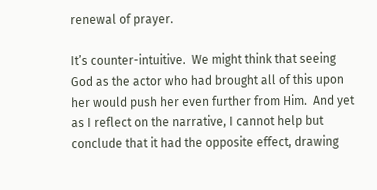renewal of prayer.

It’s counter-intuitive.  We might think that seeing God as the actor who had brought all of this upon her would push her even further from Him.  And yet as I reflect on the narrative, I cannot help but conclude that it had the opposite effect, drawing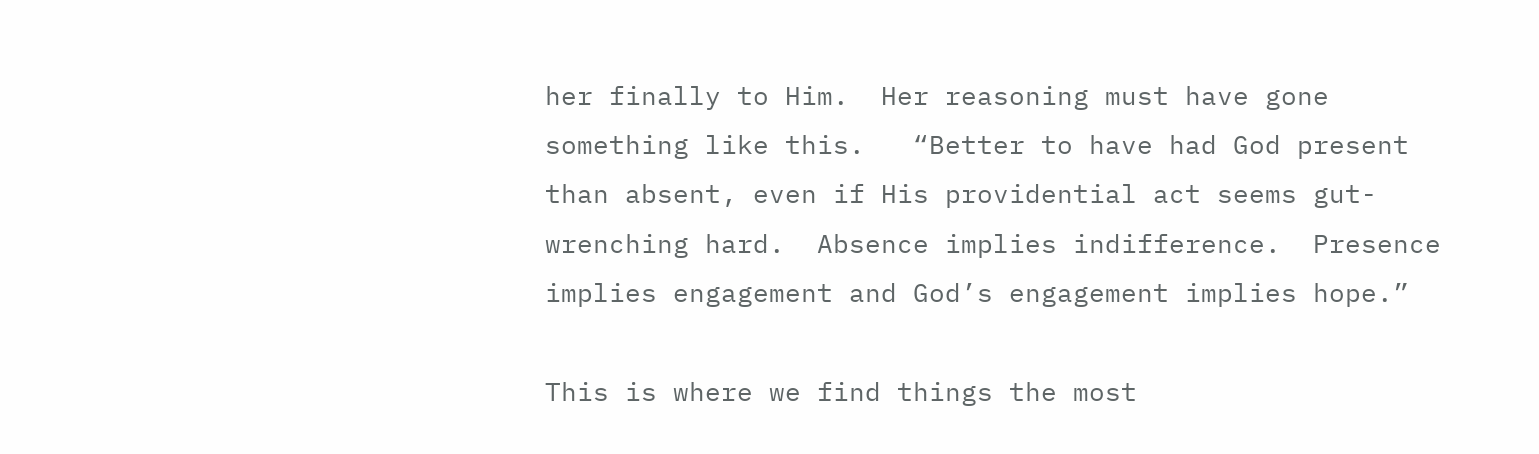her finally to Him.  Her reasoning must have gone something like this.   “Better to have had God present than absent, even if His providential act seems gut-wrenching hard.  Absence implies indifference.  Presence implies engagement and God’s engagement implies hope.”

This is where we find things the most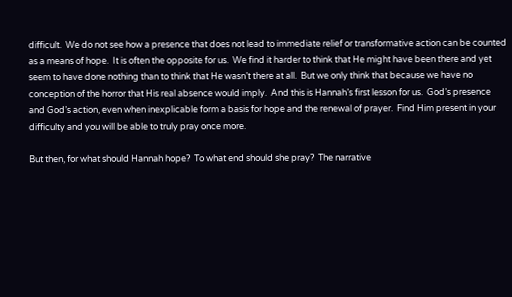difficult.  We do not see how a presence that does not lead to immediate relief or transformative action can be counted as a means of hope.  It is often the opposite for us.  We find it harder to think that He might have been there and yet seem to have done nothing than to think that He wasn’t there at all.  But we only think that because we have no conception of the horror that His real absence would imply.  And this is Hannah’s first lesson for us.  God’s presence and God’s action, even when inexplicable form a basis for hope and the renewal of prayer.  Find Him present in your difficulty and you will be able to truly pray once more.

But then, for what should Hannah hope?  To what end should she pray?  The narrative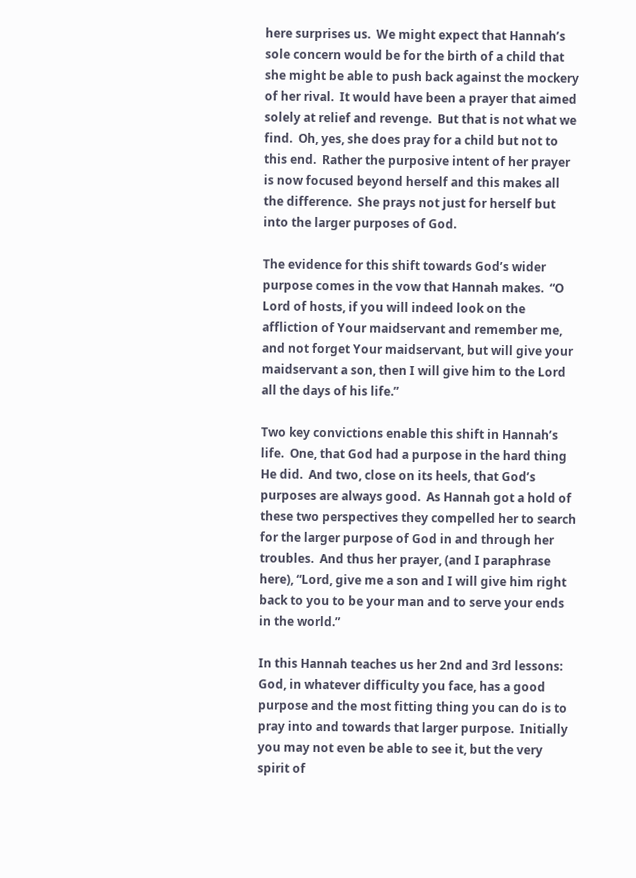here surprises us.  We might expect that Hannah’s sole concern would be for the birth of a child that she might be able to push back against the mockery of her rival.  It would have been a prayer that aimed solely at relief and revenge.  But that is not what we find.  Oh, yes, she does pray for a child but not to this end.  Rather the purposive intent of her prayer is now focused beyond herself and this makes all the difference.  She prays not just for herself but into the larger purposes of God.

The evidence for this shift towards God’s wider purpose comes in the vow that Hannah makes.  “O Lord of hosts, if you will indeed look on the affliction of Your maidservant and remember me, and not forget Your maidservant, but will give your maidservant a son, then I will give him to the Lord all the days of his life.”

Two key convictions enable this shift in Hannah’s life.  One, that God had a purpose in the hard thing He did.  And two, close on its heels, that God’s purposes are always good.  As Hannah got a hold of these two perspectives they compelled her to search for the larger purpose of God in and through her troubles.  And thus her prayer, (and I paraphrase here), “Lord, give me a son and I will give him right back to you to be your man and to serve your ends in the world.”

In this Hannah teaches us her 2nd and 3rd lessons: God, in whatever difficulty you face, has a good purpose and the most fitting thing you can do is to pray into and towards that larger purpose.  Initially you may not even be able to see it, but the very spirit of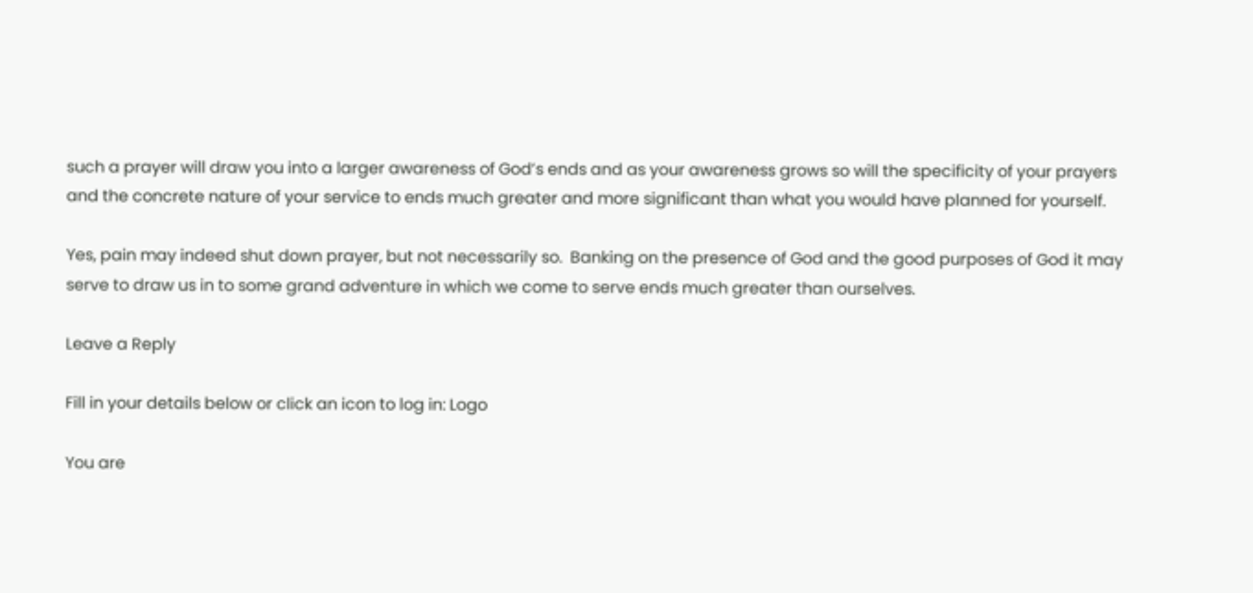such a prayer will draw you into a larger awareness of God’s ends and as your awareness grows so will the specificity of your prayers and the concrete nature of your service to ends much greater and more significant than what you would have planned for yourself.

Yes, pain may indeed shut down prayer, but not necessarily so.  Banking on the presence of God and the good purposes of God it may serve to draw us in to some grand adventure in which we come to serve ends much greater than ourselves.

Leave a Reply

Fill in your details below or click an icon to log in: Logo

You are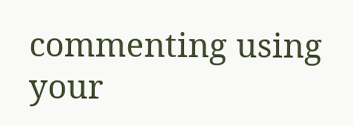commenting using your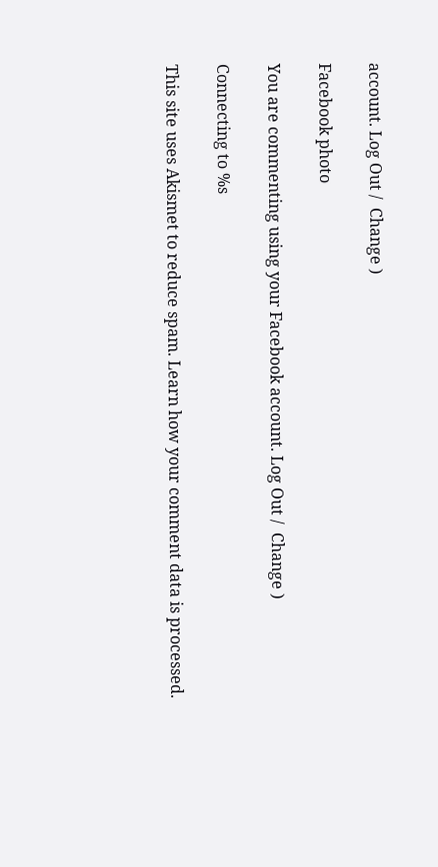account. Log Out /  Change )

Facebook photo

You are commenting using your Facebook account. Log Out /  Change )

Connecting to %s

This site uses Akismet to reduce spam. Learn how your comment data is processed.